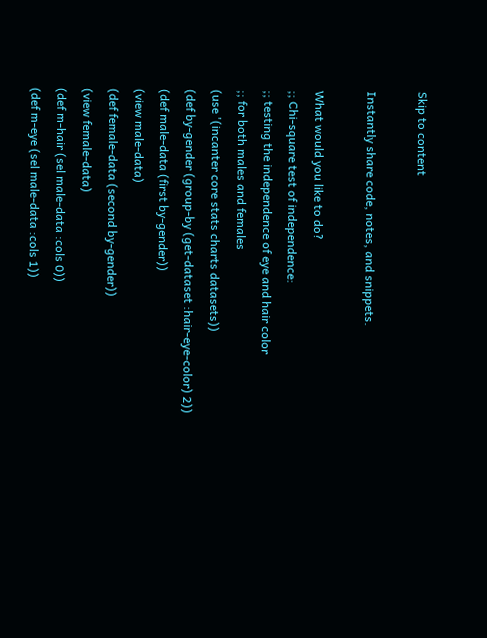Skip to content

Instantly share code, notes, and snippets.

What would you like to do?
;; Chi-square test of independence:
;; testing the independence of eye and hair color
;; for both males and females
(use '(incanter core stats charts datasets))
(def by-gender (group-by (get-dataset :hair-eye-color) 2))
(def male-data (first by-gender))
(view male-data)
(def female-data (second by-gender))
(view female-data)
(def m-hair (sel male-data :cols 0))
(def m-eye (sel male-data :cols 1))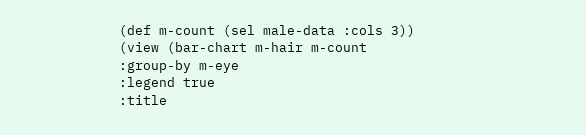(def m-count (sel male-data :cols 3))
(view (bar-chart m-hair m-count
:group-by m-eye
:legend true
:title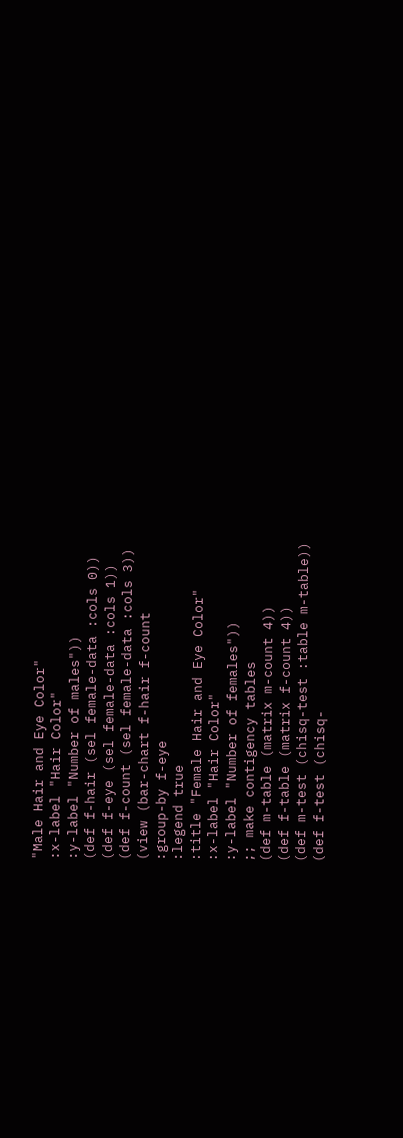"Male Hair and Eye Color"
:x-label "Hair Color"
:y-label "Number of males"))
(def f-hair (sel female-data :cols 0))
(def f-eye (sel female-data :cols 1))
(def f-count (sel female-data :cols 3))
(view (bar-chart f-hair f-count
:group-by f-eye
:legend true
:title "Female Hair and Eye Color"
:x-label "Hair Color"
:y-label "Number of females"))
;; make contigency tables
(def m-table (matrix m-count 4))
(def f-table (matrix f-count 4))
(def m-test (chisq-test :table m-table))
(def f-test (chisq-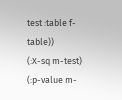test :table f-table))
(:X-sq m-test)
(:p-value m-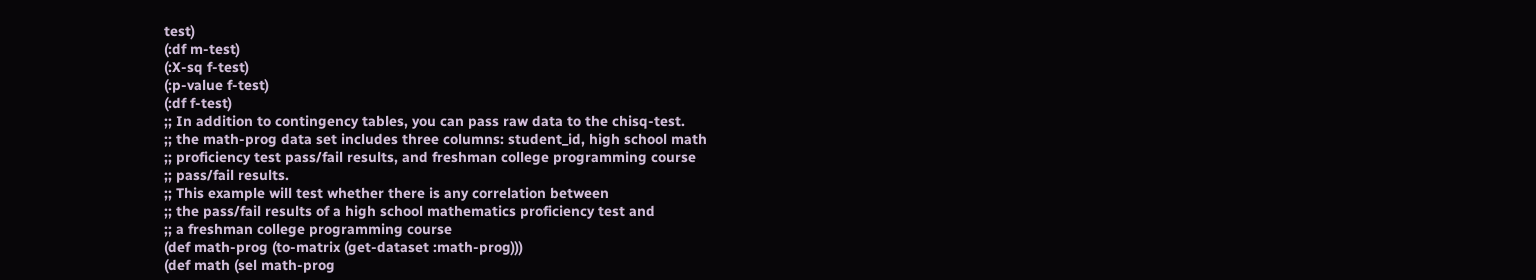test)
(:df m-test)
(:X-sq f-test)
(:p-value f-test)
(:df f-test)
;; In addition to contingency tables, you can pass raw data to the chisq-test.
;; the math-prog data set includes three columns: student_id, high school math
;; proficiency test pass/fail results, and freshman college programming course
;; pass/fail results.
;; This example will test whether there is any correlation between
;; the pass/fail results of a high school mathematics proficiency test and
;; a freshman college programming course
(def math-prog (to-matrix (get-dataset :math-prog)))
(def math (sel math-prog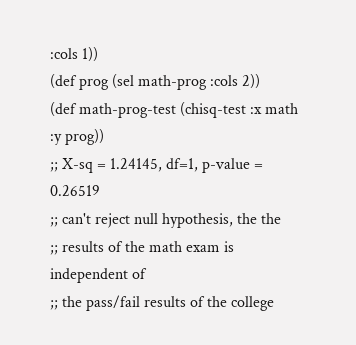:cols 1))
(def prog (sel math-prog :cols 2))
(def math-prog-test (chisq-test :x math :y prog))
;; X-sq = 1.24145, df=1, p-value = 0.26519
;; can't reject null hypothesis, the the
;; results of the math exam is independent of
;; the pass/fail results of the college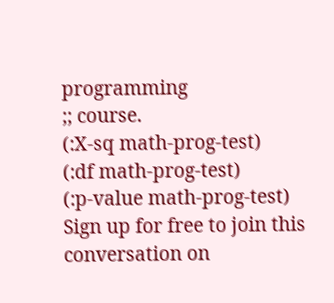programming
;; course.
(:X-sq math-prog-test)
(:df math-prog-test)
(:p-value math-prog-test)
Sign up for free to join this conversation on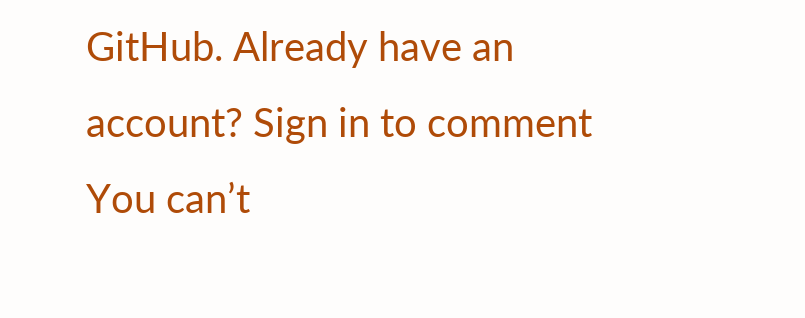GitHub. Already have an account? Sign in to comment
You can’t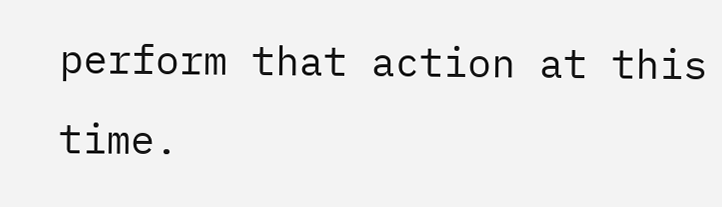perform that action at this time.